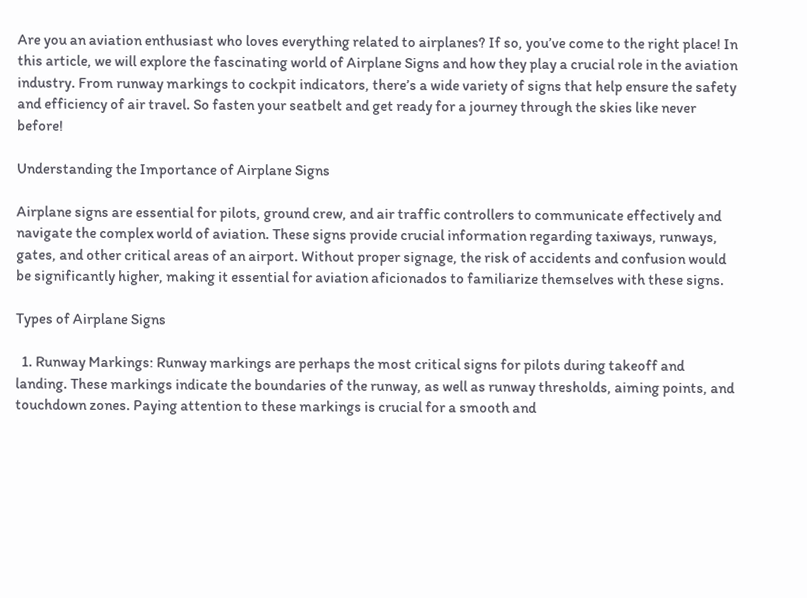Are you an aviation enthusiast who loves everything related to airplanes? If so, you’ve come to the right place! In this article, we will explore the fascinating world of Airplane Signs and how they play a crucial role in the aviation industry. From runway markings to cockpit indicators, there’s a wide variety of signs that help ensure the safety and efficiency of air travel. So fasten your seatbelt and get ready for a journey through the skies like never before!

Understanding the Importance of Airplane Signs

Airplane signs are essential for pilots, ground crew, and air traffic controllers to communicate effectively and navigate the complex world of aviation. These signs provide crucial information regarding taxiways, runways, gates, and other critical areas of an airport. Without proper signage, the risk of accidents and confusion would be significantly higher, making it essential for aviation aficionados to familiarize themselves with these signs.

Types of Airplane Signs

  1. Runway Markings: Runway markings are perhaps the most critical signs for pilots during takeoff and landing. These markings indicate the boundaries of the runway, as well as runway thresholds, aiming points, and touchdown zones. Paying attention to these markings is crucial for a smooth and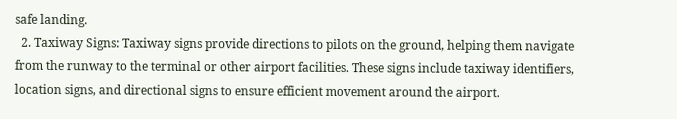safe landing.
  2. Taxiway Signs: Taxiway signs provide directions to pilots on the ground, helping them navigate from the runway to the terminal or other airport facilities. These signs include taxiway identifiers, location signs, and directional signs to ensure efficient movement around the airport.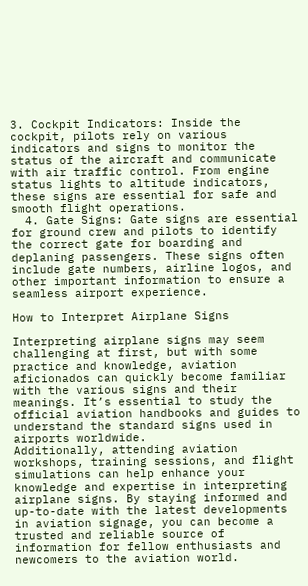3. Cockpit Indicators: Inside the cockpit, pilots rely on various indicators and signs to monitor the status of the aircraft and communicate with air traffic control. From engine status lights to altitude indicators, these signs are essential for safe and smooth flight operations.
  4. Gate Signs: Gate signs are essential for ground crew and pilots to identify the correct gate for boarding and deplaning passengers. These signs often include gate numbers, airline logos, and other important information to ensure a seamless airport experience.

How to Interpret Airplane Signs

Interpreting airplane signs may seem challenging at first, but with some practice and knowledge, aviation aficionados can quickly become familiar with the various signs and their meanings. It’s essential to study the official aviation handbooks and guides to understand the standard signs used in airports worldwide.
Additionally, attending aviation workshops, training sessions, and flight simulations can help enhance your knowledge and expertise in interpreting airplane signs. By staying informed and up-to-date with the latest developments in aviation signage, you can become a trusted and reliable source of information for fellow enthusiasts and newcomers to the aviation world.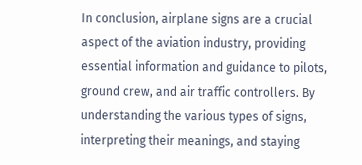In conclusion, airplane signs are a crucial aspect of the aviation industry, providing essential information and guidance to pilots, ground crew, and air traffic controllers. By understanding the various types of signs, interpreting their meanings, and staying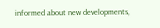informed about new developments,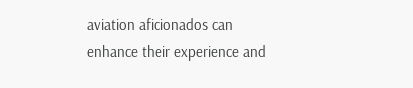aviation aficionados can enhance their experience and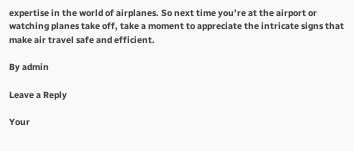expertise in the world of airplanes. So next time you’re at the airport or watching planes take off, take a moment to appreciate the intricate signs that make air travel safe and efficient.

By admin

Leave a Reply

Your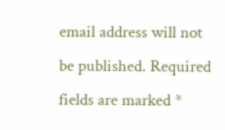email address will not be published. Required fields are marked *